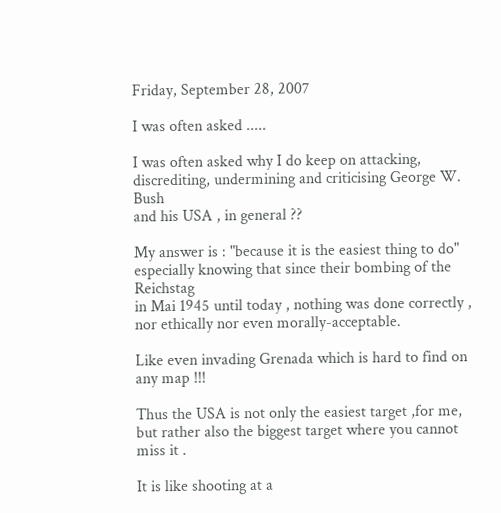Friday, September 28, 2007

I was often asked .....

I was often asked why I do keep on attacking,
discrediting, undermining and criticising George W. Bush
and his USA , in general ??

My answer is : "because it is the easiest thing to do"
especially knowing that since their bombing of the Reichstag
in Mai 1945 until today , nothing was done correctly ,
nor ethically nor even morally-acceptable.

Like even invading Grenada which is hard to find on any map !!!

Thus the USA is not only the easiest target ,for me,
but rather also the biggest target where you cannot miss it .

It is like shooting at a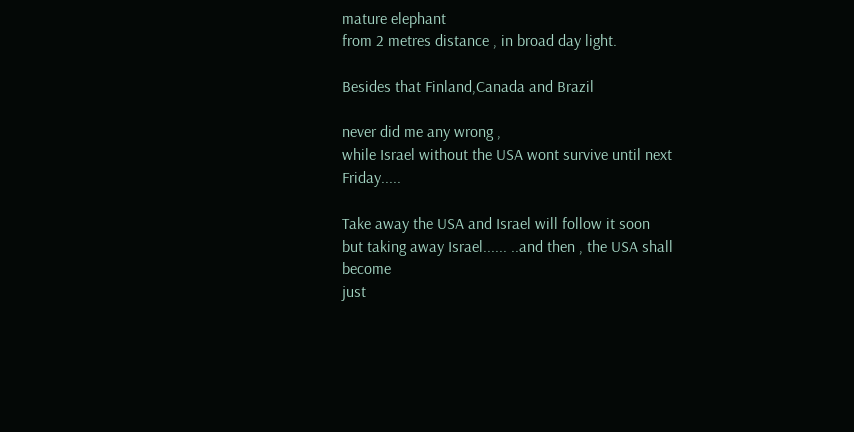mature elephant
from 2 metres distance , in broad day light.

Besides that Finland,Canada and Brazil

never did me any wrong ,
while Israel without the USA wont survive until next Friday.....

Take away the USA and Israel will follow it soon
but taking away Israel...... ..and then , the USA shall become
just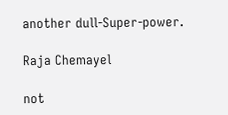another dull-Super-power.

Raja Chemayel

not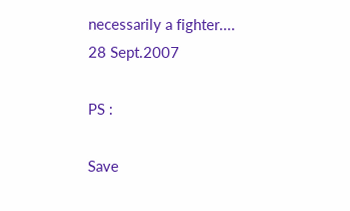necessarily a fighter....
28 Sept.2007

PS :

Save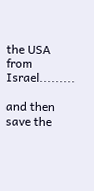the USA from Israel.........

and then save the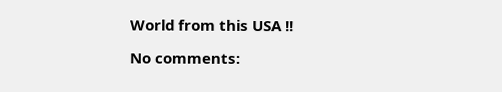World from this USA !!

No comments: